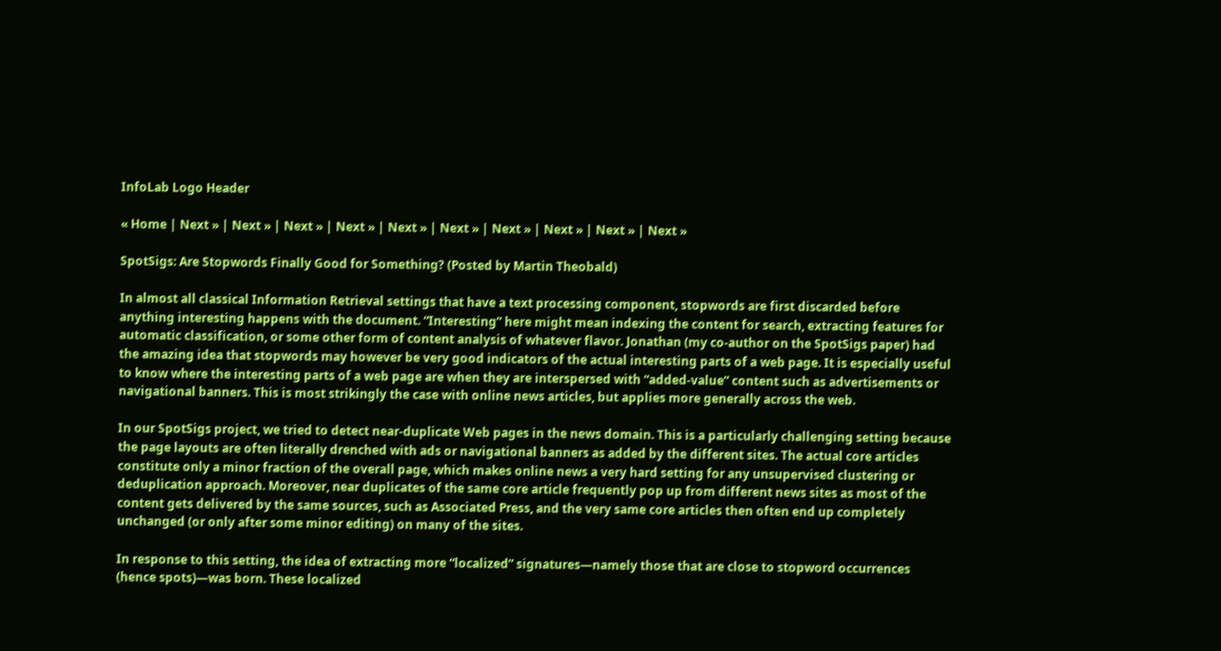InfoLab Logo Header

« Home | Next » | Next » | Next » | Next » | Next » | Next » | Next » | Next » | Next » | Next »

SpotSigs: Are Stopwords Finally Good for Something? (Posted by Martin Theobald)

In almost all classical Information Retrieval settings that have a text processing component, stopwords are first discarded before anything interesting happens with the document. “Interesting” here might mean indexing the content for search, extracting features for automatic classification, or some other form of content analysis of whatever flavor. Jonathan (my co-author on the SpotSigs paper) had the amazing idea that stopwords may however be very good indicators of the actual interesting parts of a web page. It is especially useful to know where the interesting parts of a web page are when they are interspersed with “added-value” content such as advertisements or navigational banners. This is most strikingly the case with online news articles, but applies more generally across the web.

In our SpotSigs project, we tried to detect near-duplicate Web pages in the news domain. This is a particularly challenging setting because the page layouts are often literally drenched with ads or navigational banners as added by the different sites. The actual core articles constitute only a minor fraction of the overall page, which makes online news a very hard setting for any unsupervised clustering or deduplication approach. Moreover, near duplicates of the same core article frequently pop up from different news sites as most of the content gets delivered by the same sources, such as Associated Press, and the very same core articles then often end up completely unchanged (or only after some minor editing) on many of the sites.

In response to this setting, the idea of extracting more “localized” signatures—namely those that are close to stopword occurrences (hence spots)—was born. These localized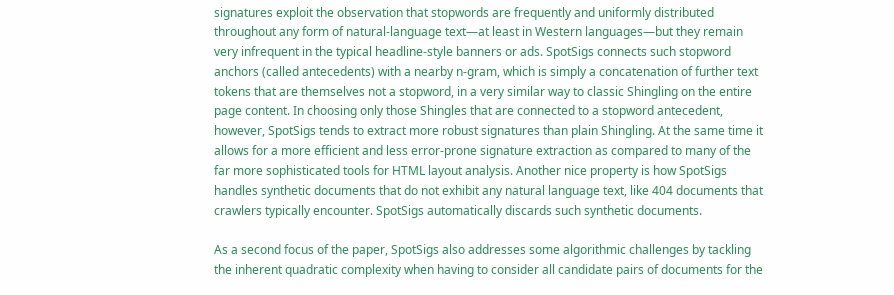signatures exploit the observation that stopwords are frequently and uniformly distributed throughout any form of natural-language text—at least in Western languages—but they remain very infrequent in the typical headline-style banners or ads. SpotSigs connects such stopword anchors (called antecedents) with a nearby n-gram, which is simply a concatenation of further text tokens that are themselves not a stopword, in a very similar way to classic Shingling on the entire page content. In choosing only those Shingles that are connected to a stopword antecedent, however, SpotSigs tends to extract more robust signatures than plain Shingling. At the same time it allows for a more efficient and less error-prone signature extraction as compared to many of the far more sophisticated tools for HTML layout analysis. Another nice property is how SpotSigs handles synthetic documents that do not exhibit any natural language text, like 404 documents that crawlers typically encounter. SpotSigs automatically discards such synthetic documents.

As a second focus of the paper, SpotSigs also addresses some algorithmic challenges by tackling the inherent quadratic complexity when having to consider all candidate pairs of documents for the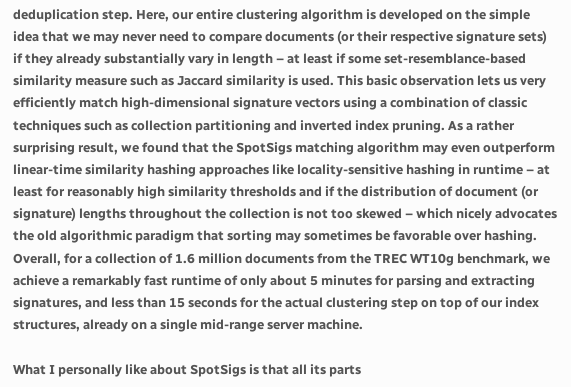deduplication step. Here, our entire clustering algorithm is developed on the simple idea that we may never need to compare documents (or their respective signature sets) if they already substantially vary in length – at least if some set-resemblance-based similarity measure such as Jaccard similarity is used. This basic observation lets us very efficiently match high-dimensional signature vectors using a combination of classic techniques such as collection partitioning and inverted index pruning. As a rather surprising result, we found that the SpotSigs matching algorithm may even outperform linear-time similarity hashing approaches like locality-sensitive hashing in runtime – at least for reasonably high similarity thresholds and if the distribution of document (or signature) lengths throughout the collection is not too skewed – which nicely advocates the old algorithmic paradigm that sorting may sometimes be favorable over hashing. Overall, for a collection of 1.6 million documents from the TREC WT10g benchmark, we achieve a remarkably fast runtime of only about 5 minutes for parsing and extracting signatures, and less than 15 seconds for the actual clustering step on top of our index structures, already on a single mid-range server machine.

What I personally like about SpotSigs is that all its parts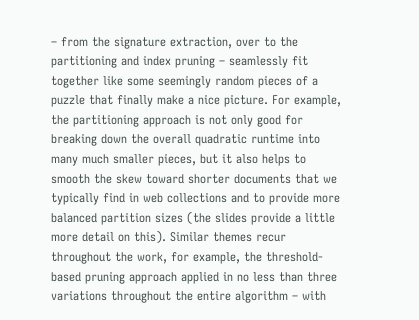– from the signature extraction, over to the partitioning and index pruning – seamlessly fit together like some seemingly random pieces of a puzzle that finally make a nice picture. For example, the partitioning approach is not only good for breaking down the overall quadratic runtime into many much smaller pieces, but it also helps to smooth the skew toward shorter documents that we typically find in web collections and to provide more balanced partition sizes (the slides provide a little more detail on this). Similar themes recur throughout the work, for example, the threshold-based pruning approach applied in no less than three variations throughout the entire algorithm – with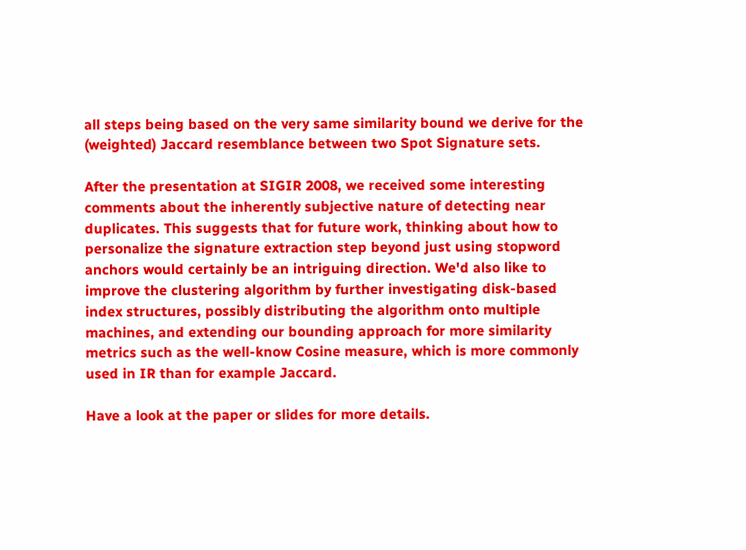all steps being based on the very same similarity bound we derive for the (weighted) Jaccard resemblance between two Spot Signature sets.

After the presentation at SIGIR 2008, we received some interesting comments about the inherently subjective nature of detecting near duplicates. This suggests that for future work, thinking about how to personalize the signature extraction step beyond just using stopword anchors would certainly be an intriguing direction. We'd also like to improve the clustering algorithm by further investigating disk-based index structures, possibly distributing the algorithm onto multiple machines, and extending our bounding approach for more similarity metrics such as the well-know Cosine measure, which is more commonly used in IR than for example Jaccard.

Have a look at the paper or slides for more details.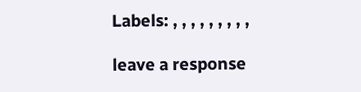Labels: , , , , , , , , ,

leave a response